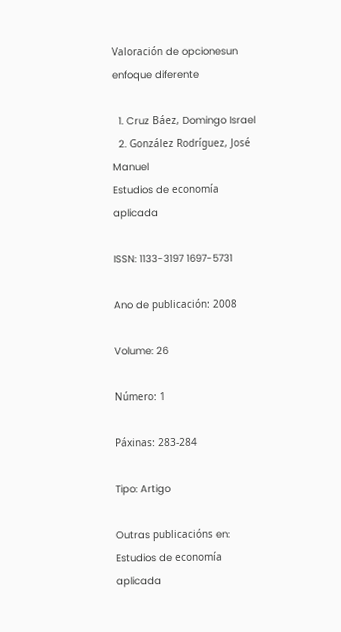Valoración de opcionesun enfoque diferente

  1. Cruz Báez, Domingo Israel
  2. González Rodríguez, José Manuel
Estudios de economía aplicada

ISSN: 1133-3197 1697-5731

Ano de publicación: 2008

Volume: 26

Número: 1

Páxinas: 283-284

Tipo: Artigo

Outras publicacións en: Estudios de economía aplicada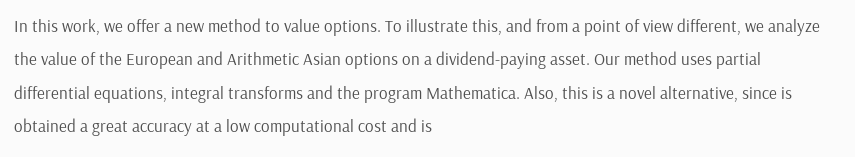In this work, we offer a new method to value options. To illustrate this, and from a point of view different, we analyze the value of the European and Arithmetic Asian options on a dividend-paying asset. Our method uses partial differential equations, integral transforms and the program Mathematica. Also, this is a novel alternative, since is obtained a great accuracy at a low computational cost and is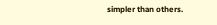simpler than others.